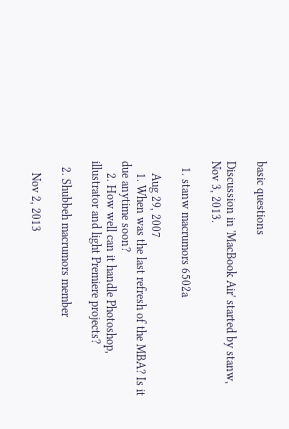basic questions

Discussion in 'MacBook Air' started by stanw, Nov 3, 2013.

  1. stanw macrumors 6502a

    Aug 29, 2007
    1. When was the last refresh of the MBA? Is it due anytime soon?
    2. How well can it handle Photoshop, illustrator and light Premiere projects?

  2. Shubbeh macrumors member

    Nov 2, 2013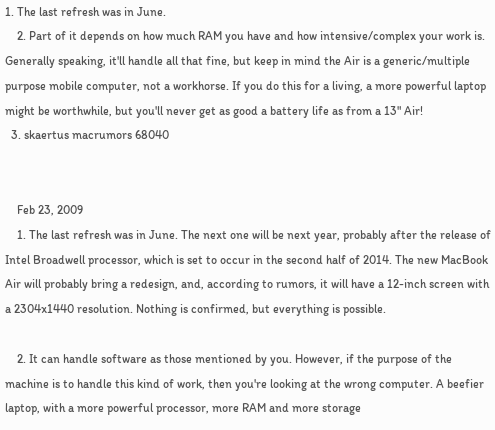1. The last refresh was in June.
    2. Part of it depends on how much RAM you have and how intensive/complex your work is. Generally speaking, it'll handle all that fine, but keep in mind the Air is a generic/multiple purpose mobile computer, not a workhorse. If you do this for a living, a more powerful laptop might be worthwhile, but you'll never get as good a battery life as from a 13" Air!
  3. skaertus macrumors 68040


    Feb 23, 2009
    1. The last refresh was in June. The next one will be next year, probably after the release of Intel Broadwell processor, which is set to occur in the second half of 2014. The new MacBook Air will probably bring a redesign, and, according to rumors, it will have a 12-inch screen with a 2304x1440 resolution. Nothing is confirmed, but everything is possible.

    2. It can handle software as those mentioned by you. However, if the purpose of the machine is to handle this kind of work, then you're looking at the wrong computer. A beefier laptop, with a more powerful processor, more RAM and more storage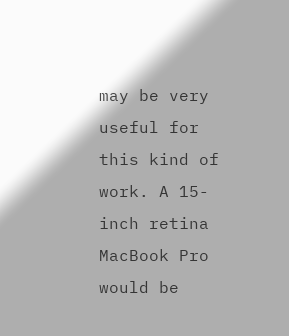may be very useful for this kind of work. A 15-inch retina MacBook Pro would be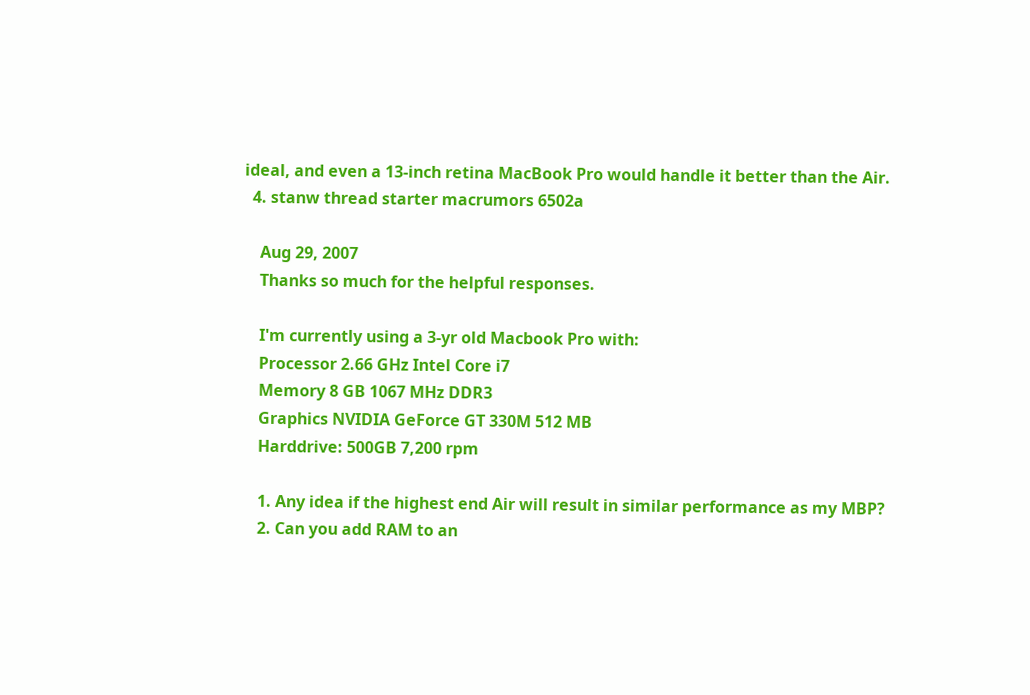ideal, and even a 13-inch retina MacBook Pro would handle it better than the Air.
  4. stanw thread starter macrumors 6502a

    Aug 29, 2007
    Thanks so much for the helpful responses.

    I'm currently using a 3-yr old Macbook Pro with:
    Processor 2.66 GHz Intel Core i7
    Memory 8 GB 1067 MHz DDR3
    Graphics NVIDIA GeForce GT 330M 512 MB
    Harddrive: 500GB 7,200 rpm

    1. Any idea if the highest end Air will result in similar performance as my MBP?
    2. Can you add RAM to an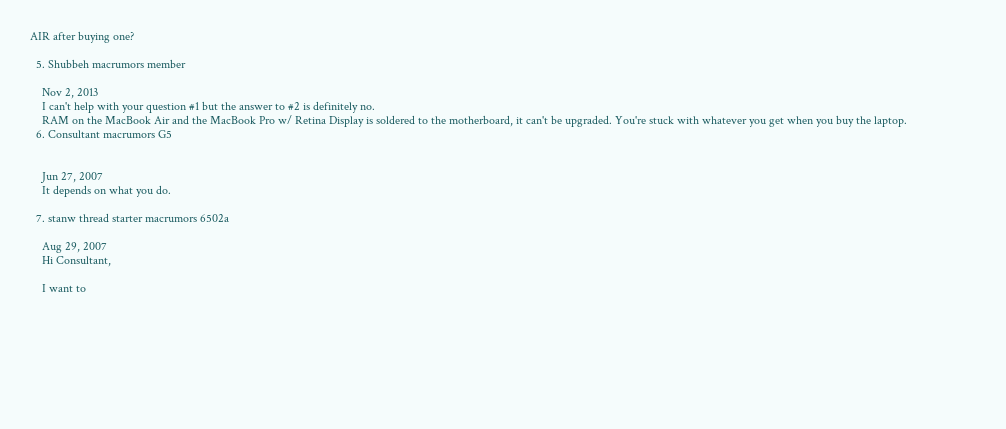AIR after buying one?

  5. Shubbeh macrumors member

    Nov 2, 2013
    I can't help with your question #1 but the answer to #2 is definitely no.
    RAM on the MacBook Air and the MacBook Pro w/ Retina Display is soldered to the motherboard, it can't be upgraded. You're stuck with whatever you get when you buy the laptop.
  6. Consultant macrumors G5


    Jun 27, 2007
    It depends on what you do.

  7. stanw thread starter macrumors 6502a

    Aug 29, 2007
    Hi Consultant,

    I want to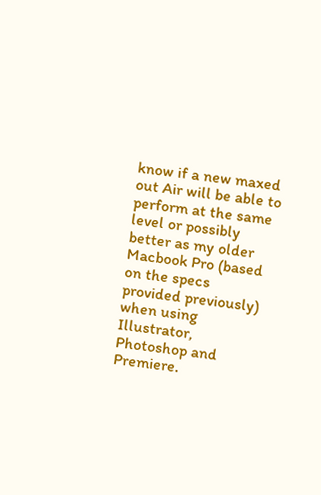know if a new maxed out Air will be able to perform at the same level or possibly better as my older Macbook Pro (based on the specs provided previously) when using Illustrator, Photoshop and Premiere.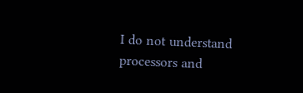I do not understand processors and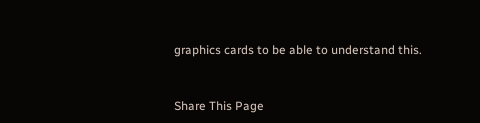graphics cards to be able to understand this.


Share This Page